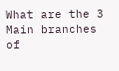What are the 3 Main branches of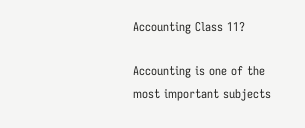Accounting Class 11?

Accounting is one of the most important subjects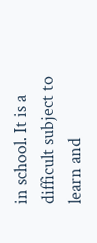in school. It is a difficult subject to learn and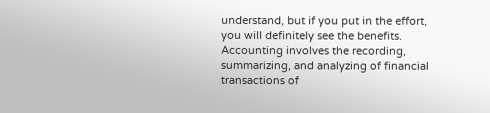understand, but if you put in the effort, you will definitely see the benefits. Accounting involves the recording, summarizing, and analyzing of financial transactions of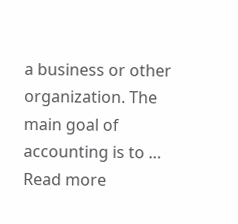a business or other organization. The main goal of accounting is to … Read more